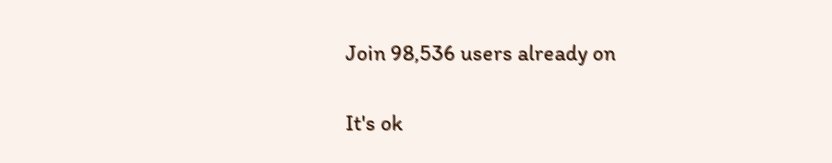Join 98,536 users already on

It's ok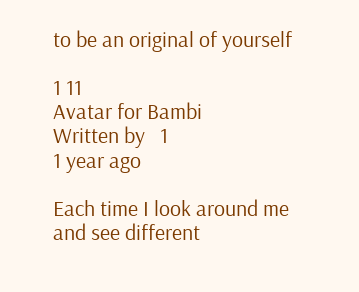to be an original of yourself

1 11
Avatar for Bambi
Written by   1
1 year ago

Each time I look around me and see different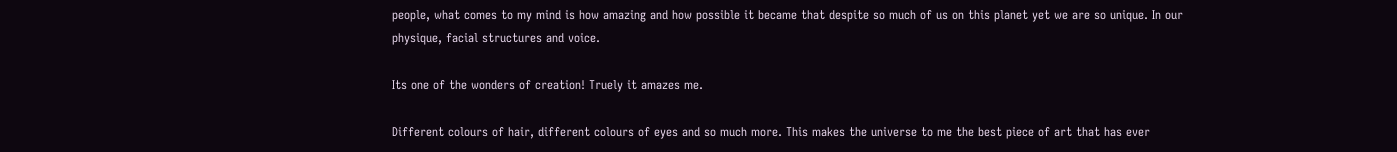people, what comes to my mind is how amazing and how possible it became that despite so much of us on this planet yet we are so unique. In our physique, facial structures and voice.

Its one of the wonders of creation! Truely it amazes me.

Different colours of hair, different colours of eyes and so much more. This makes the universe to me the best piece of art that has ever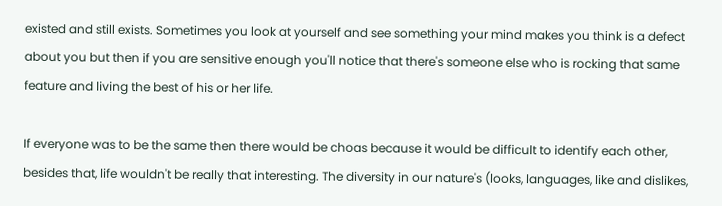existed and still exists. Sometimes you look at yourself and see something your mind makes you think is a defect about you but then if you are sensitive enough you'll notice that there's someone else who is rocking that same feature and living the best of his or her life.

If everyone was to be the same then there would be choas because it would be difficult to identify each other, besides that, life wouldn't be really that interesting. The diversity in our nature's (looks, languages, like and dislikes,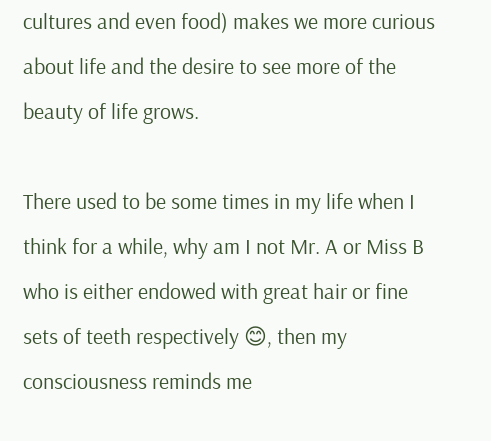cultures and even food) makes we more curious about life and the desire to see more of the beauty of life grows.

There used to be some times in my life when I think for a while, why am I not Mr. A or Miss B who is either endowed with great hair or fine sets of teeth respectively 😊, then my consciousness reminds me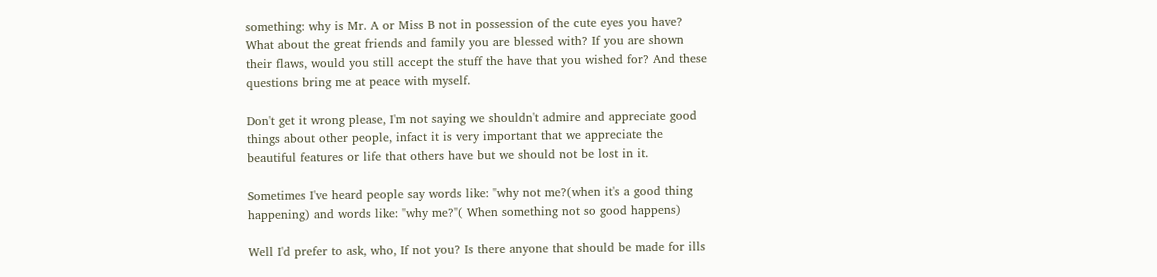something: why is Mr. A or Miss B not in possession of the cute eyes you have? What about the great friends and family you are blessed with? If you are shown their flaws, would you still accept the stuff the have that you wished for? And these questions bring me at peace with myself.

Don't get it wrong please, I'm not saying we shouldn't admire and appreciate good things about other people, infact it is very important that we appreciate the beautiful features or life that others have but we should not be lost in it.

Sometimes I've heard people say words like: "why not me?(when it's a good thing happening) and words like: "why me?"( When something not so good happens)

Well I'd prefer to ask, who, If not you? Is there anyone that should be made for ills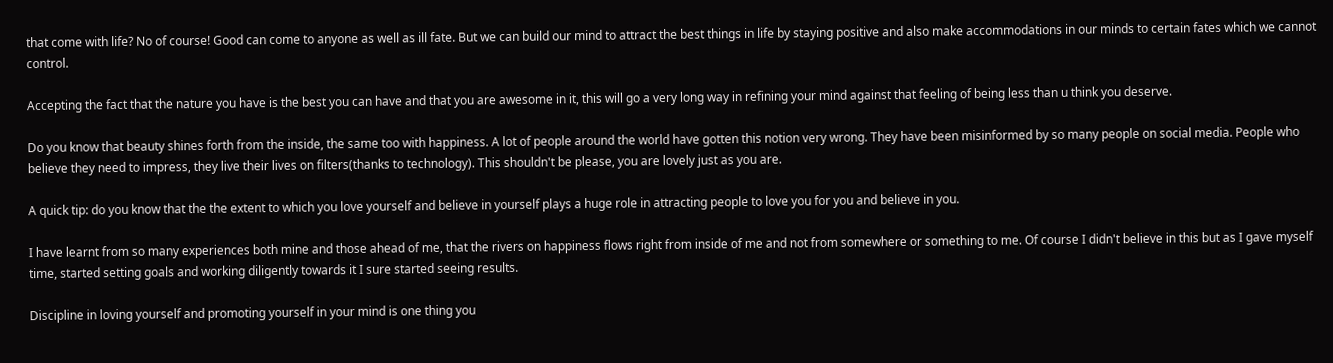that come with life? No of course! Good can come to anyone as well as ill fate. But we can build our mind to attract the best things in life by staying positive and also make accommodations in our minds to certain fates which we cannot control.

Accepting the fact that the nature you have is the best you can have and that you are awesome in it, this will go a very long way in refining your mind against that feeling of being less than u think you deserve.

Do you know that beauty shines forth from the inside, the same too with happiness. A lot of people around the world have gotten this notion very wrong. They have been misinformed by so many people on social media. People who believe they need to impress, they live their lives on filters(thanks to technology). This shouldn't be please, you are lovely just as you are.

A quick tip: do you know that the the extent to which you love yourself and believe in yourself plays a huge role in attracting people to love you for you and believe in you.

I have learnt from so many experiences both mine and those ahead of me, that the rivers on happiness flows right from inside of me and not from somewhere or something to me. Of course I didn't believe in this but as I gave myself time, started setting goals and working diligently towards it I sure started seeing results.

Discipline in loving yourself and promoting yourself in your mind is one thing you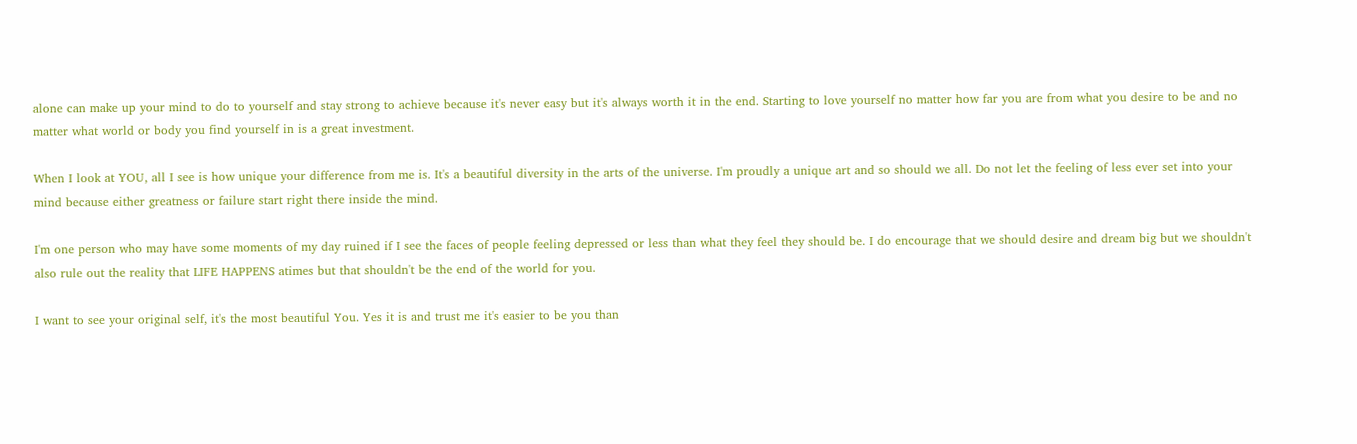alone can make up your mind to do to yourself and stay strong to achieve because it's never easy but it's always worth it in the end. Starting to love yourself no matter how far you are from what you desire to be and no matter what world or body you find yourself in is a great investment.

When I look at YOU, all I see is how unique your difference from me is. It's a beautiful diversity in the arts of the universe. I'm proudly a unique art and so should we all. Do not let the feeling of less ever set into your mind because either greatness or failure start right there inside the mind.

I'm one person who may have some moments of my day ruined if I see the faces of people feeling depressed or less than what they feel they should be. I do encourage that we should desire and dream big but we shouldn't also rule out the reality that LIFE HAPPENS atimes but that shouldn't be the end of the world for you.

I want to see your original self, it's the most beautiful You. Yes it is and trust me it's easier to be you than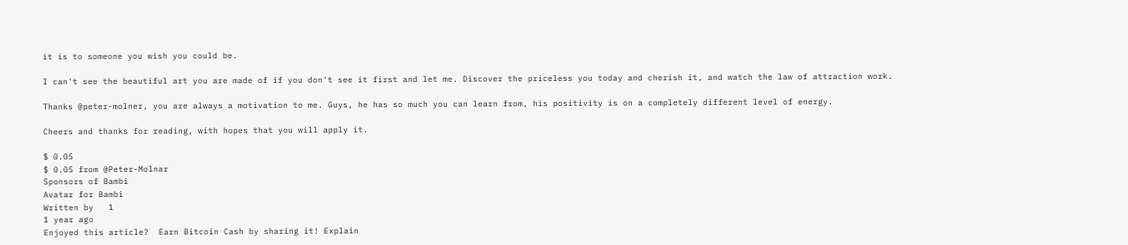it is to someone you wish you could be.

I can't see the beautiful art you are made of if you don't see it first and let me. Discover the priceless you today and cherish it, and watch the law of attraction work.

Thanks @peter-molner, you are always a motivation to me. Guys, he has so much you can learn from, his positivity is on a completely different level of energy.

Cheers and thanks for reading, with hopes that you will apply it.

$ 0.05
$ 0.05 from @Peter-Molnar
Sponsors of Bambi
Avatar for Bambi
Written by   1
1 year ago
Enjoyed this article?  Earn Bitcoin Cash by sharing it! Explain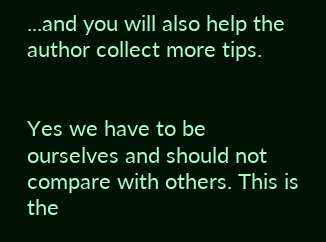...and you will also help the author collect more tips.


Yes we have to be ourselves and should not compare with others. This is the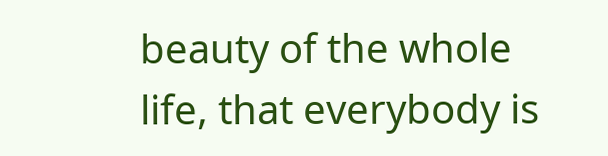beauty of the whole life, that everybody is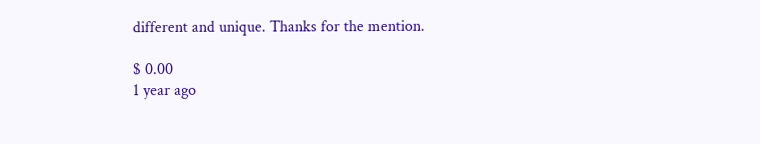different and unique. Thanks for the mention.

$ 0.00
1 year ago